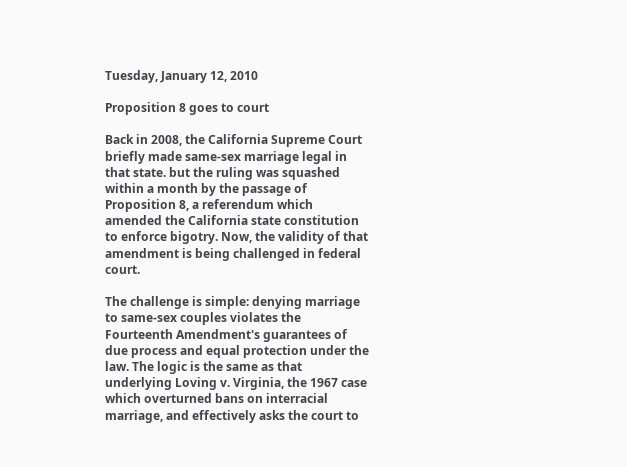Tuesday, January 12, 2010

Proposition 8 goes to court

Back in 2008, the California Supreme Court briefly made same-sex marriage legal in that state. but the ruling was squashed within a month by the passage of Proposition 8, a referendum which amended the California state constitution to enforce bigotry. Now, the validity of that amendment is being challenged in federal court.

The challenge is simple: denying marriage to same-sex couples violates the Fourteenth Amendment's guarantees of due process and equal protection under the law. The logic is the same as that underlying Loving v. Virginia, the 1967 case which overturned bans on interracial marriage, and effectively asks the court to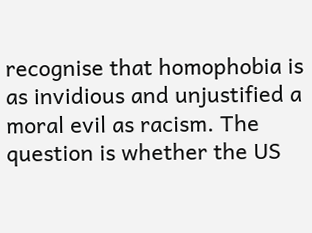recognise that homophobia is as invidious and unjustified a moral evil as racism. The question is whether the US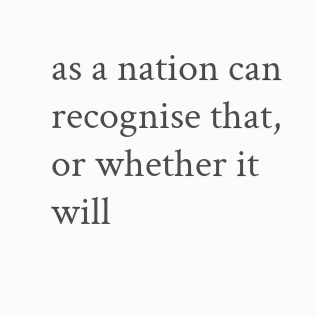as a nation can recognise that, or whether it will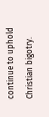continue to uphold Christian bigotry.